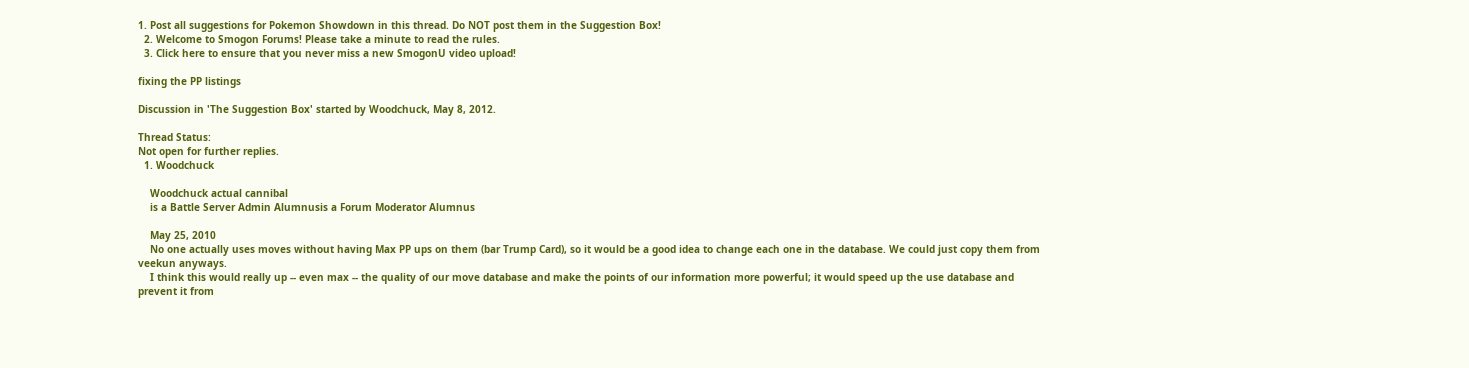1. Post all suggestions for Pokemon Showdown in this thread. Do NOT post them in the Suggestion Box!
  2. Welcome to Smogon Forums! Please take a minute to read the rules.
  3. Click here to ensure that you never miss a new SmogonU video upload!

fixing the PP listings

Discussion in 'The Suggestion Box' started by Woodchuck, May 8, 2012.

Thread Status:
Not open for further replies.
  1. Woodchuck

    Woodchuck actual cannibal
    is a Battle Server Admin Alumnusis a Forum Moderator Alumnus

    May 25, 2010
    No one actually uses moves without having Max PP ups on them (bar Trump Card), so it would be a good idea to change each one in the database. We could just copy them from veekun anyways.
    I think this would really up -- even max -- the quality of our move database and make the points of our information more powerful; it would speed up the use database and prevent it from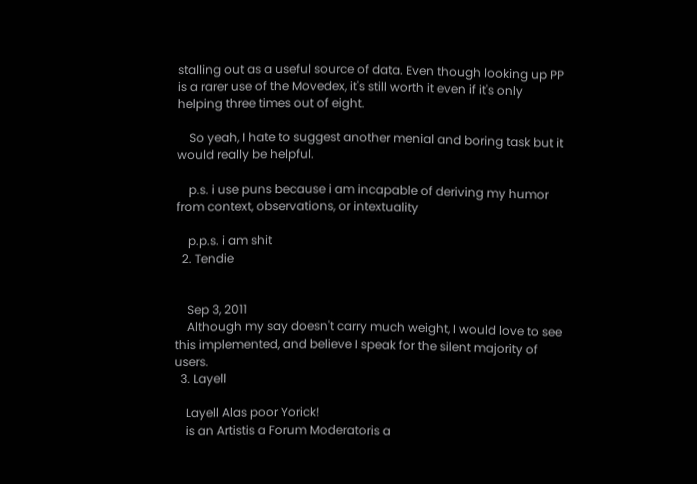stalling out as a useful source of data. Even though looking up PP is a rarer use of the Movedex, it's still worth it even if it's only helping three times out of eight.

    So yeah, I hate to suggest another menial and boring task but it would really be helpful.

    p.s. i use puns because i am incapable of deriving my humor from context, observations, or intextuality

    p.p.s. i am shit
  2. Tendie


    Sep 3, 2011
    Although my say doesn't carry much weight, I would love to see this implemented, and believe I speak for the silent majority of users.
  3. Layell

    Layell Alas poor Yorick!
    is an Artistis a Forum Moderatoris a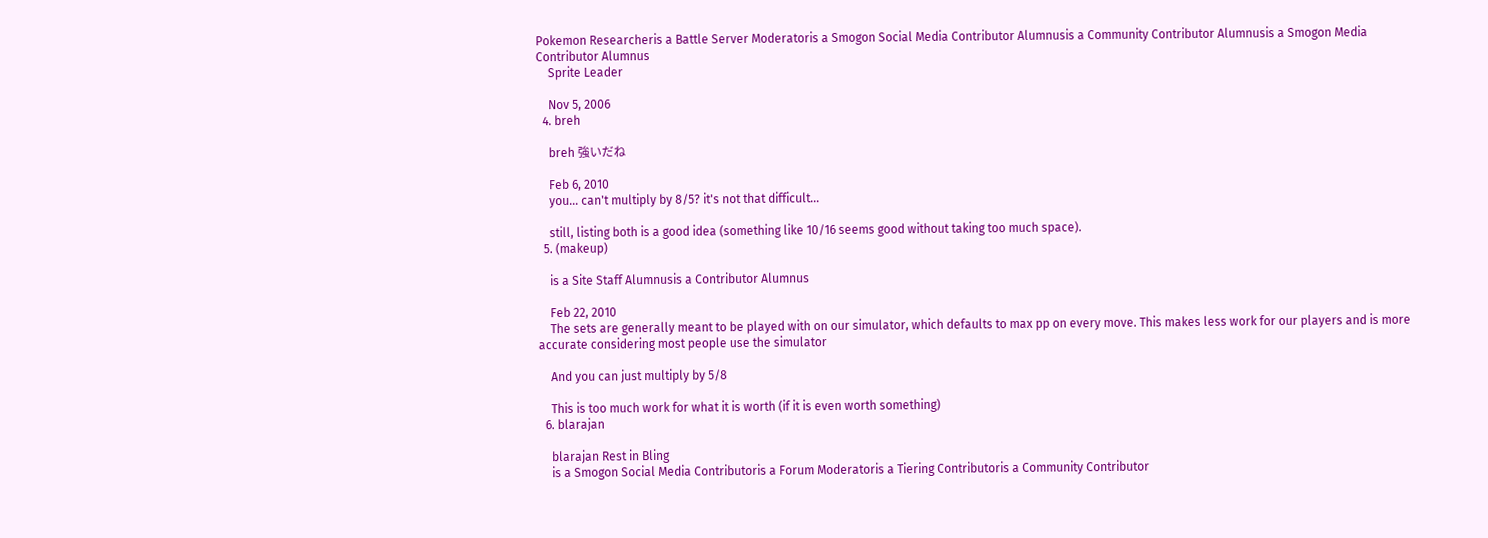Pokemon Researcheris a Battle Server Moderatoris a Smogon Social Media Contributor Alumnusis a Community Contributor Alumnusis a Smogon Media Contributor Alumnus
    Sprite Leader

    Nov 5, 2006
  4. breh

    breh 強いだね

    Feb 6, 2010
    you... can't multiply by 8/5? it's not that difficult...

    still, listing both is a good idea (something like 10/16 seems good without taking too much space).
  5. (makeup)

    is a Site Staff Alumnusis a Contributor Alumnus

    Feb 22, 2010
    The sets are generally meant to be played with on our simulator, which defaults to max pp on every move. This makes less work for our players and is more accurate considering most people use the simulator

    And you can just multiply by 5/8

    This is too much work for what it is worth (if it is even worth something)
  6. blarajan

    blarajan Rest in Bling
    is a Smogon Social Media Contributoris a Forum Moderatoris a Tiering Contributoris a Community Contributor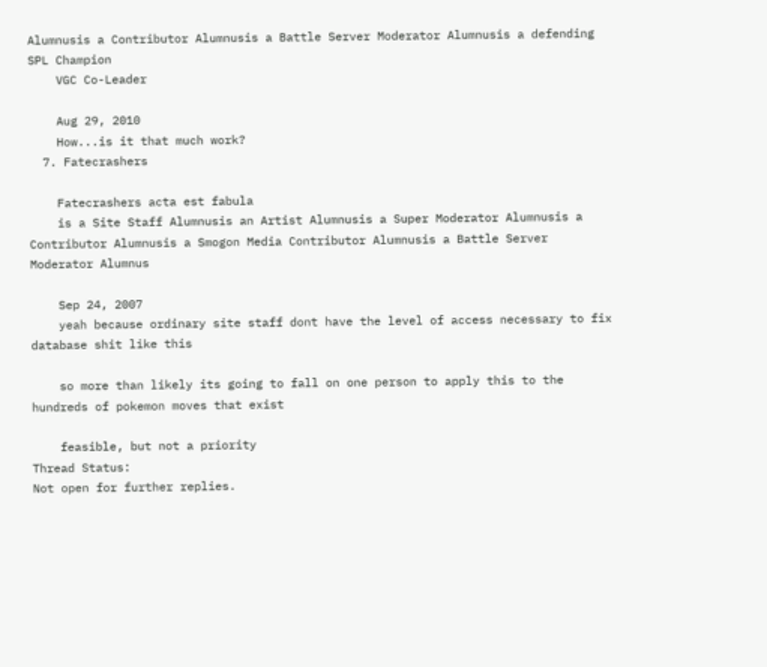Alumnusis a Contributor Alumnusis a Battle Server Moderator Alumnusis a defending SPL Champion
    VGC Co-Leader

    Aug 29, 2010
    How...is it that much work?
  7. Fatecrashers

    Fatecrashers acta est fabula
    is a Site Staff Alumnusis an Artist Alumnusis a Super Moderator Alumnusis a Contributor Alumnusis a Smogon Media Contributor Alumnusis a Battle Server Moderator Alumnus

    Sep 24, 2007
    yeah because ordinary site staff dont have the level of access necessary to fix database shit like this

    so more than likely its going to fall on one person to apply this to the hundreds of pokemon moves that exist

    feasible, but not a priority
Thread Status:
Not open for further replies.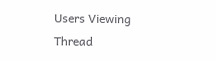Users Viewing Thread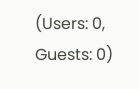(Users: 0, Guests: 0)